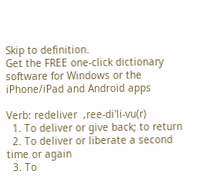Skip to definition.
Get the FREE one-click dictionary software for Windows or the iPhone/iPad and Android apps

Verb: redeliver  ,ree-di'li-vu(r)
  1. To deliver or give back; to return
  2. To deliver or liberate a second time or again
  3. To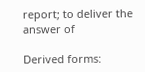report; to deliver the answer of

Derived forms: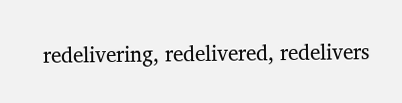redelivering, redelivered, redelivers